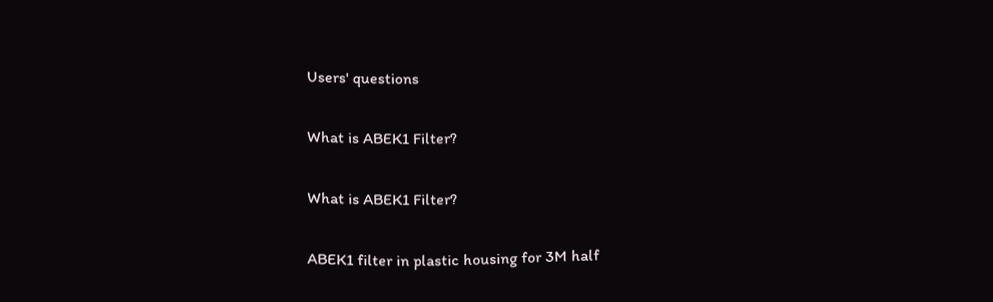Users' questions

What is ABEK1 Filter?

What is ABEK1 Filter?

ABEK1 filter in plastic housing for 3M half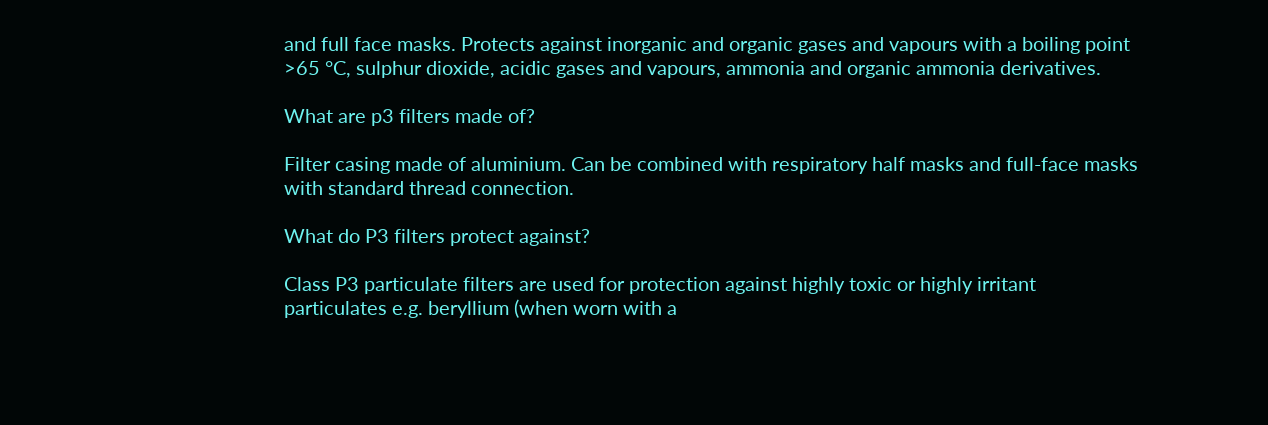and full face masks. Protects against inorganic and organic gases and vapours with a boiling point >65 °C, sulphur dioxide, acidic gases and vapours, ammonia and organic ammonia derivatives.

What are p3 filters made of?

Filter casing made of aluminium. Can be combined with respiratory half masks and full-face masks with standard thread connection.

What do P3 filters protect against?

Class P3 particulate filters are used for protection against highly toxic or highly irritant particulates e.g. beryllium (when worn with a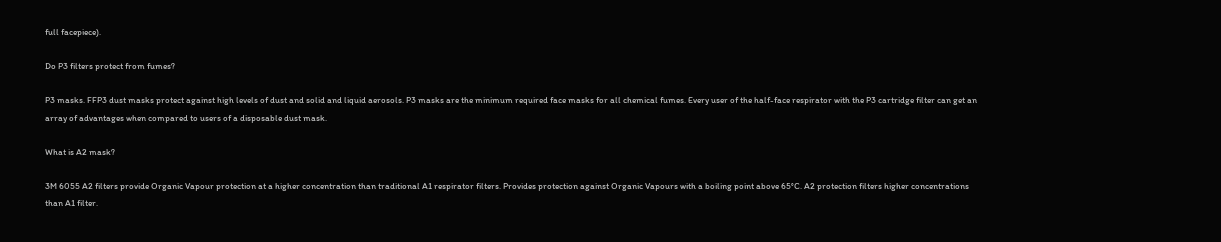full facepiece).

Do P3 filters protect from fumes?

P3 masks. FFP3 dust masks protect against high levels of dust and solid and liquid aerosols. P3 masks are the minimum required face masks for all chemical fumes. Every user of the half-face respirator with the P3 cartridge filter can get an array of advantages when compared to users of a disposable dust mask.

What is A2 mask?

3M 6055 A2 filters provide Organic Vapour protection at a higher concentration than traditional A1 respirator filters. Provides protection against Organic Vapours with a boiling point above 65°C. A2 protection filters higher concentrations than A1 filter.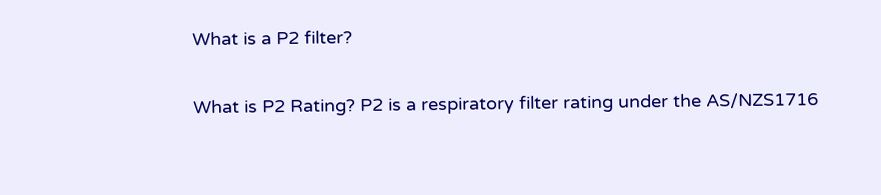What is a P2 filter?

What is P2 Rating? P2 is a respiratory filter rating under the AS/NZS1716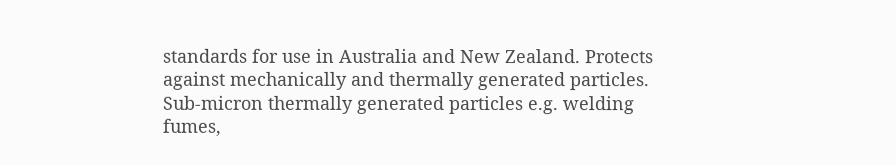standards for use in Australia and New Zealand. Protects against mechanically and thermally generated particles. Sub-micron thermally generated particles e.g. welding fumes,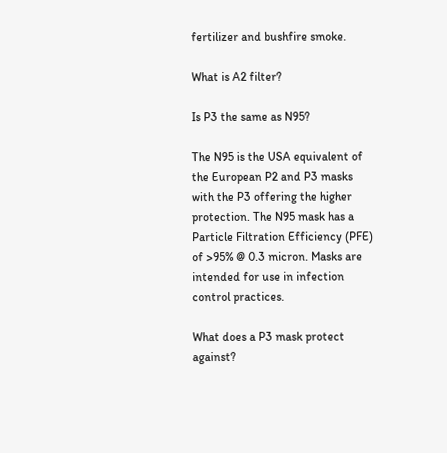fertilizer and bushfire smoke.

What is A2 filter?

Is P3 the same as N95?

The N95 is the USA equivalent of the European P2 and P3 masks with the P3 offering the higher protection. The N95 mask has a Particle Filtration Efficiency (PFE) of >95% @ 0.3 micron. Masks are intended for use in infection control practices.

What does a P3 mask protect against?